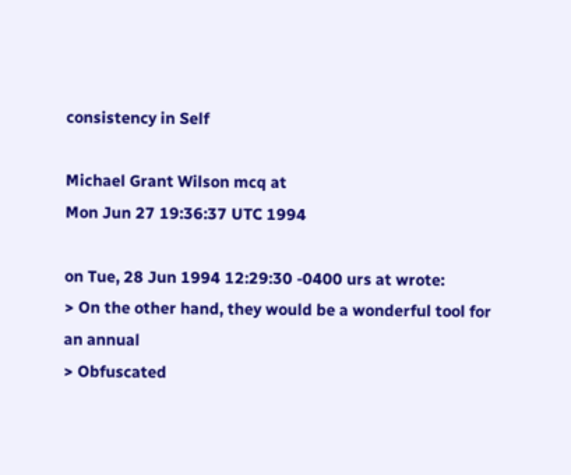consistency in Self

Michael Grant Wilson mcq at
Mon Jun 27 19:36:37 UTC 1994

on Tue, 28 Jun 1994 12:29:30 -0400 urs at wrote:
> On the other hand, they would be a wonderful tool for an annual
> Obfuscated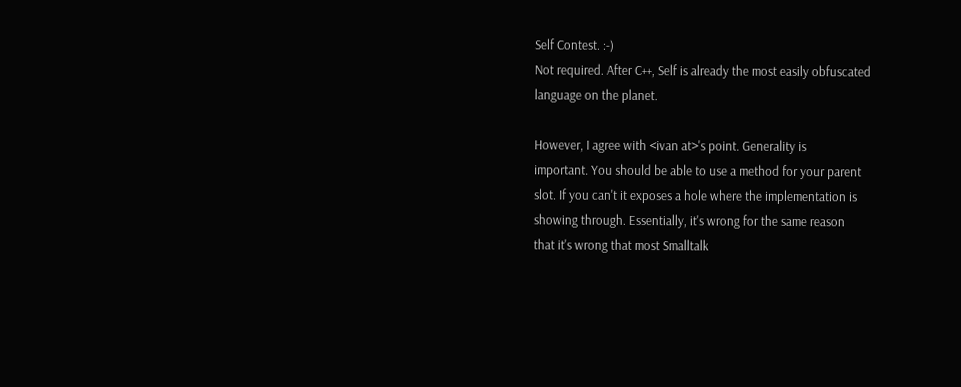Self Contest. :-)
Not required. After C++, Self is already the most easily obfuscated
language on the planet.

However, I agree with <ivan at>'s point. Generality is
important. You should be able to use a method for your parent
slot. If you can't it exposes a hole where the implementation is
showing through. Essentially, it's wrong for the same reason
that it's wrong that most Smalltalk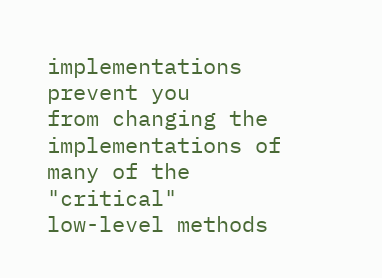implementations prevent you
from changing the implementations of many of the "critical"
low-level methods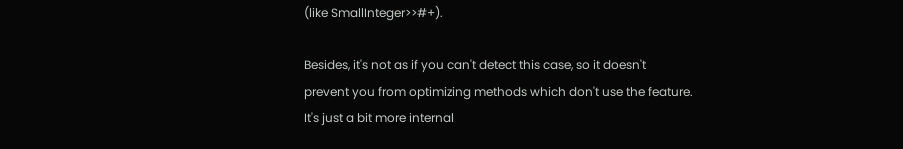(like SmallInteger>>#+).

Besides, it's not as if you can't detect this case, so it doesn't
prevent you from optimizing methods which don't use the feature.
It's just a bit more internal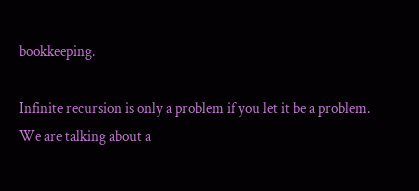bookkeeping.

Infinite recursion is only a problem if you let it be a problem.
We are talking about a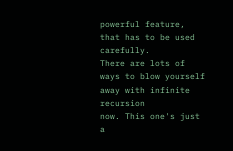powerful feature, that has to be used carefully.
There are lots of ways to blow yourself away with infinite recursion
now. This one's just a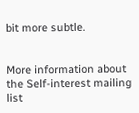bit more subtle.


More information about the Self-interest mailing list